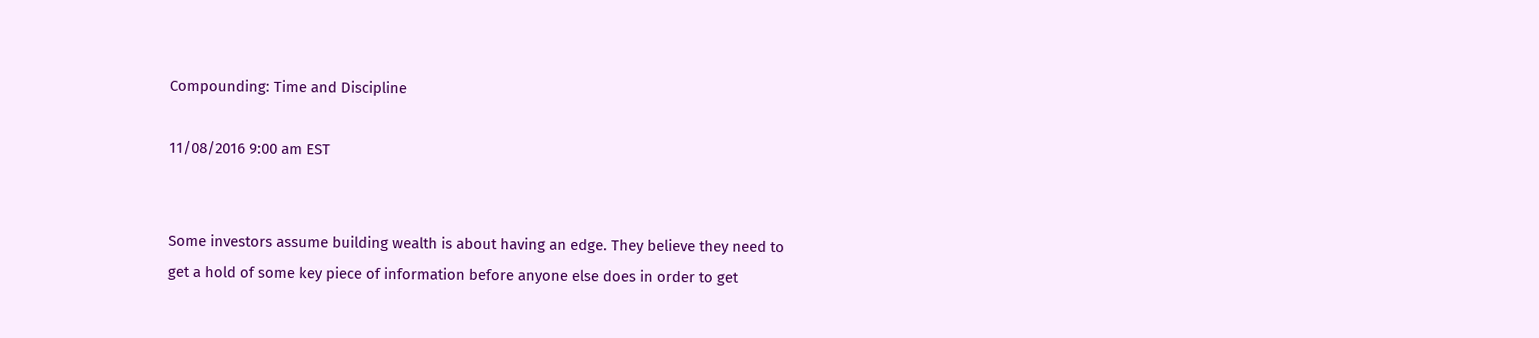Compounding: Time and Discipline

11/08/2016 9:00 am EST


Some investors assume building wealth is about having an edge. They believe they need to get a hold of some key piece of information before anyone else does in order to get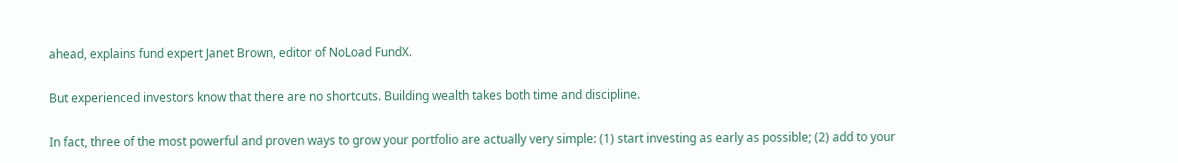ahead, explains fund expert Janet Brown, editor of NoLoad FundX.

But experienced investors know that there are no shortcuts. Building wealth takes both time and discipline.

In fact, three of the most powerful and proven ways to grow your portfolio are actually very simple: (1) start investing as early as possible; (2) add to your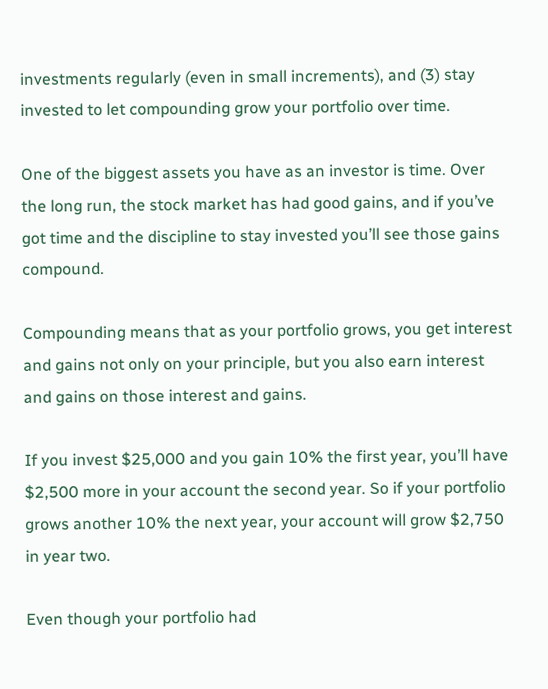investments regularly (even in small increments), and (3) stay invested to let compounding grow your portfolio over time.

One of the biggest assets you have as an investor is time. Over the long run, the stock market has had good gains, and if you’ve got time and the discipline to stay invested you’ll see those gains compound.

Compounding means that as your portfolio grows, you get interest and gains not only on your principle, but you also earn interest and gains on those interest and gains.

If you invest $25,000 and you gain 10% the first year, you’ll have $2,500 more in your account the second year. So if your portfolio grows another 10% the next year, your account will grow $2,750 in year two.

Even though your portfolio had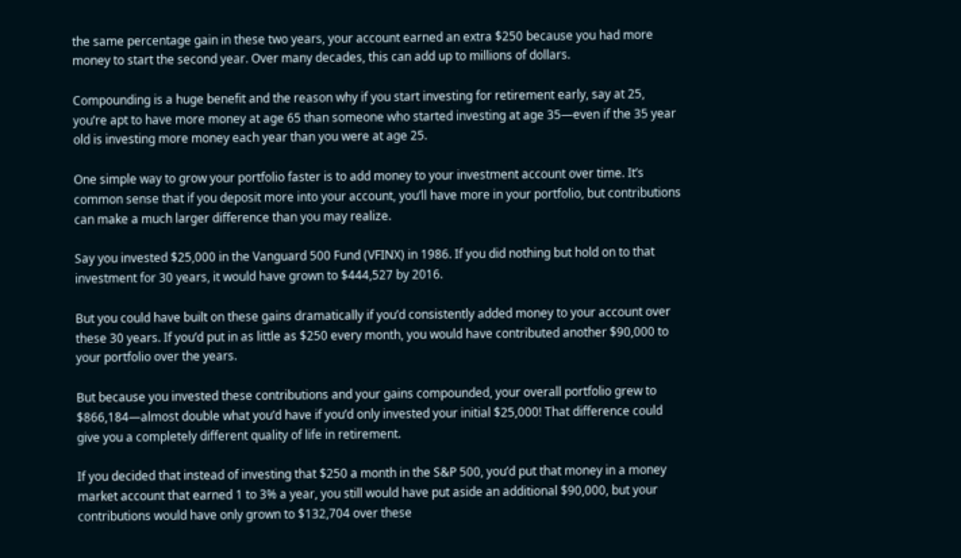the same percentage gain in these two years, your account earned an extra $250 because you had more money to start the second year. Over many decades, this can add up to millions of dollars.

Compounding is a huge benefit and the reason why if you start investing for retirement early, say at 25, you’re apt to have more money at age 65 than someone who started investing at age 35—even if the 35 year old is investing more money each year than you were at age 25.

One simple way to grow your portfolio faster is to add money to your investment account over time. It’s common sense that if you deposit more into your account, you’ll have more in your portfolio, but contributions can make a much larger difference than you may realize.

Say you invested $25,000 in the Vanguard 500 Fund (VFINX) in 1986. If you did nothing but hold on to that investment for 30 years, it would have grown to $444,527 by 2016.

But you could have built on these gains dramatically if you’d consistently added money to your account over these 30 years. If you’d put in as little as $250 every month, you would have contributed another $90,000 to your portfolio over the years.

But because you invested these contributions and your gains compounded, your overall portfolio grew to $866,184—almost double what you’d have if you’d only invested your initial $25,000! That difference could give you a completely different quality of life in retirement.

If you decided that instead of investing that $250 a month in the S&P 500, you’d put that money in a money market account that earned 1 to 3% a year, you still would have put aside an additional $90,000, but your contributions would have only grown to $132,704 over these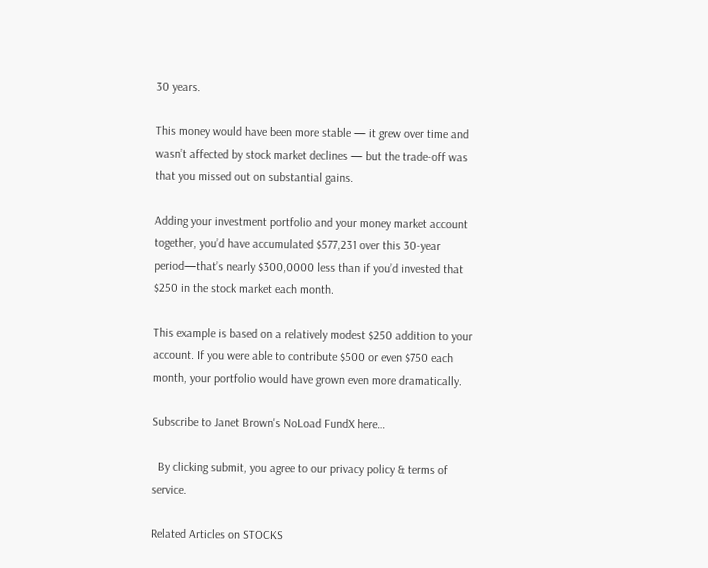30 years.

This money would have been more stable — it grew over time and wasn’t affected by stock market declines — but the trade-off was that you missed out on substantial gains.

Adding your investment portfolio and your money market account together, you’d have accumulated $577,231 over this 30-year period—that’s nearly $300,0000 less than if you’d invested that $250 in the stock market each month.

This example is based on a relatively modest $250 addition to your account. If you were able to contribute $500 or even $750 each month, your portfolio would have grown even more dramatically.

Subscribe to Janet Brown's NoLoad FundX here…

  By clicking submit, you agree to our privacy policy & terms of service.

Related Articles on STOCKS